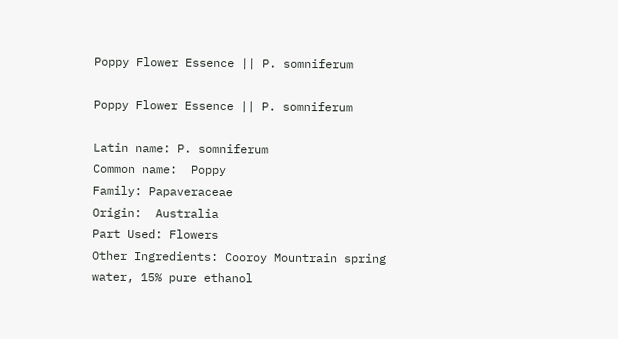Poppy Flower Essence || P. somniferum

Poppy Flower Essence || P. somniferum

Latin name: P. somniferum
Common name:  Poppy
Family: Papaveraceae
Origin:  Australia
Part Used: Flowers
Other Ingredients: Cooroy Mountrain spring water, 15% pure ethanol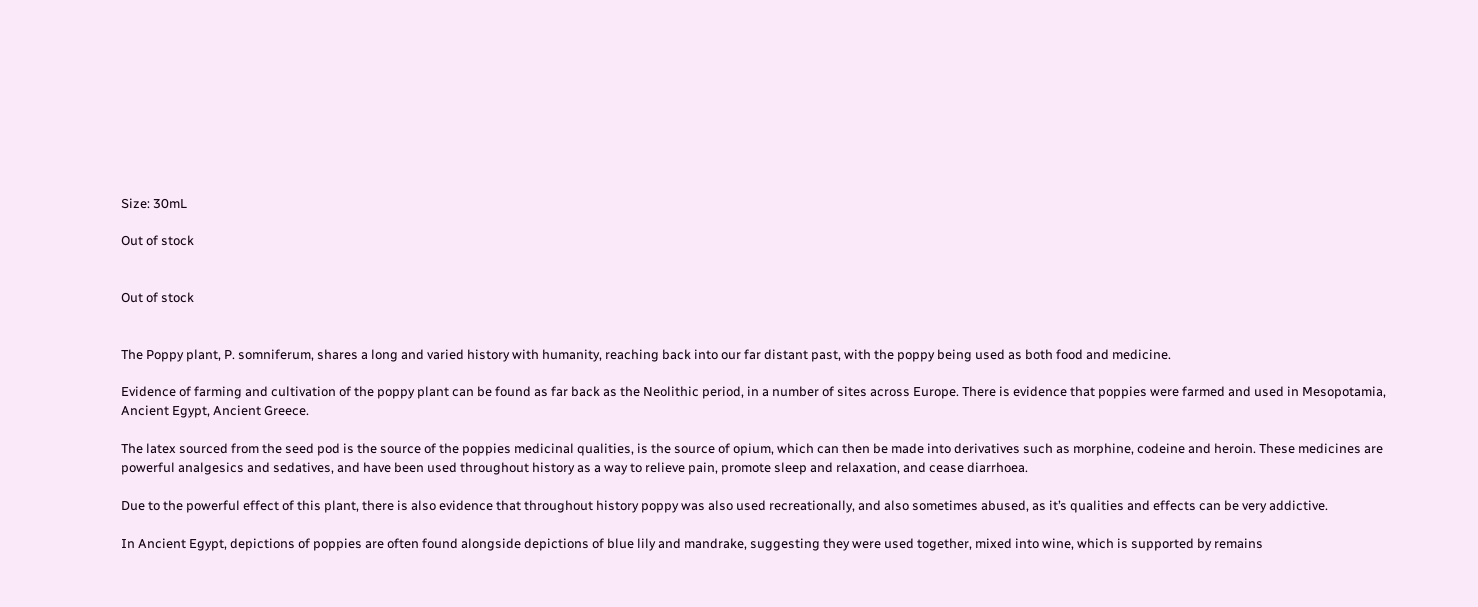Size: 30mL

Out of stock


Out of stock


The Poppy plant, P. somniferum, shares a long and varied history with humanity, reaching back into our far distant past, with the poppy being used as both food and medicine.

Evidence of farming and cultivation of the poppy plant can be found as far back as the Neolithic period, in a number of sites across Europe. There is evidence that poppies were farmed and used in Mesopotamia, Ancient Egypt, Ancient Greece.

The latex sourced from the seed pod is the source of the poppies medicinal qualities, is the source of opium, which can then be made into derivatives such as morphine, codeine and heroin. These medicines are powerful analgesics and sedatives, and have been used throughout history as a way to relieve pain, promote sleep and relaxation, and cease diarrhoea.

Due to the powerful effect of this plant, there is also evidence that throughout history poppy was also used recreationally, and also sometimes abused, as it’s qualities and effects can be very addictive.

In Ancient Egypt, depictions of poppies are often found alongside depictions of blue lily and mandrake, suggesting they were used together, mixed into wine, which is supported by remains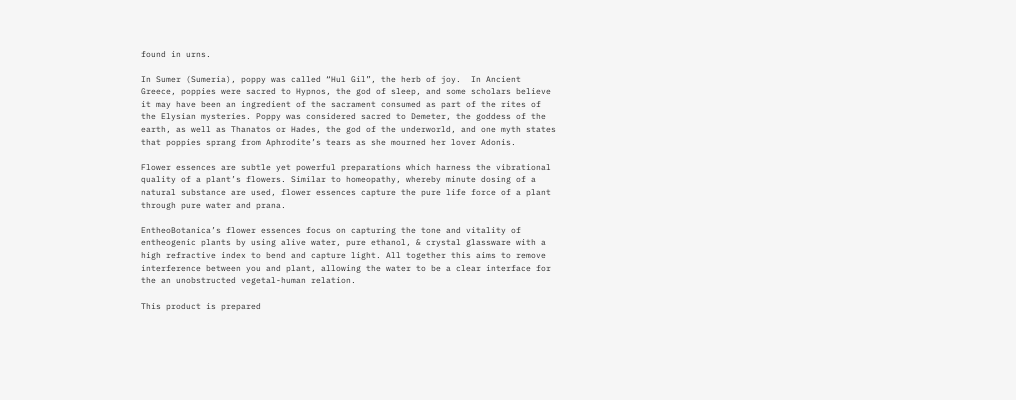found in urns.

In Sumer (Sumeria), poppy was called “Hul Gil”, the herb of joy.  In Ancient Greece, poppies were sacred to Hypnos, the god of sleep, and some scholars believe it may have been an ingredient of the sacrament consumed as part of the rites of the Elysian mysteries. Poppy was considered sacred to Demeter, the goddess of the earth, as well as Thanatos or Hades, the god of the underworld, and one myth states that poppies sprang from Aphrodite’s tears as she mourned her lover Adonis.

Flower essences are subtle yet powerful preparations which harness the vibrational quality of a plant’s flowers. Similar to homeopathy, whereby minute dosing of a natural substance are used, flower essences capture the pure life force of a plant through pure water and prana.

EntheoBotanica’s flower essences focus on capturing the tone and vitality of entheogenic plants by using alive water, pure ethanol, & crystal glassware with a high refractive index to bend and capture light. All together this aims to remove interference between you and plant, allowing the water to be a clear interface for the an unobstructed vegetal-human relation.

This product is prepared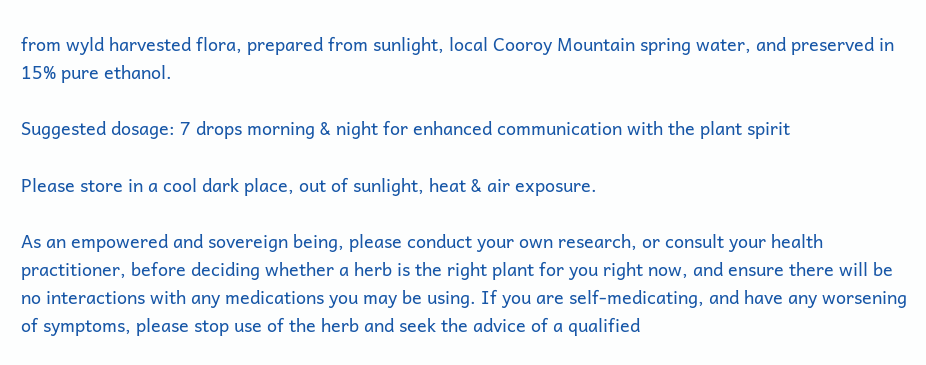from wyld harvested flora, prepared from sunlight, local Cooroy Mountain spring water, and preserved in 15% pure ethanol.

Suggested dosage: 7 drops morning & night for enhanced communication with the plant spirit

Please store in a cool dark place, out of sunlight, heat & air exposure.

As an empowered and sovereign being, please conduct your own research, or consult your health practitioner, before deciding whether a herb is the right plant for you right now, and ensure there will be no interactions with any medications you may be using. If you are self-medicating, and have any worsening of symptoms, please stop use of the herb and seek the advice of a qualified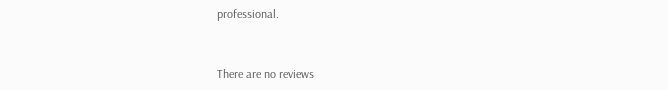professional.


There are no reviews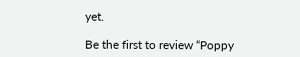yet.

Be the first to review “Poppy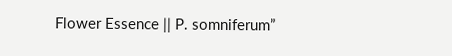Flower Essence || P. somniferum”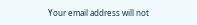Your email address will not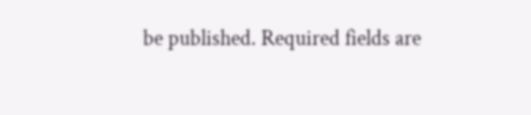be published. Required fields are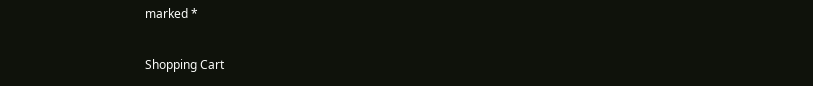marked *

Shopping Cart